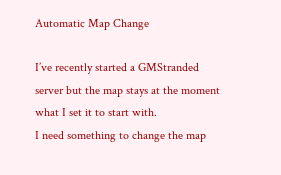Automatic Map Change

I’ve recently started a GMStranded server but the map stays at the moment what I set it to start with.
I need something to change the map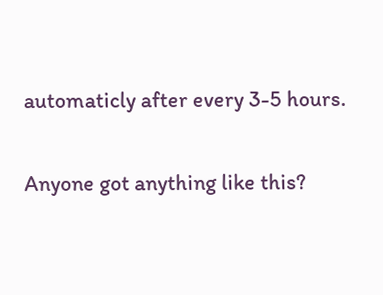automaticly after every 3-5 hours.

Anyone got anything like this?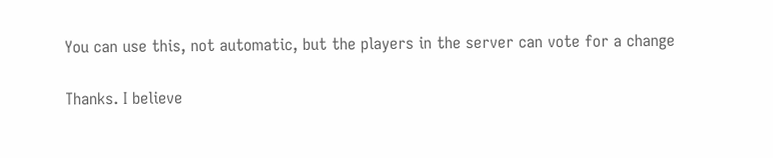You can use this, not automatic, but the players in the server can vote for a change

Thanks. I believe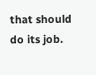that should do its job.